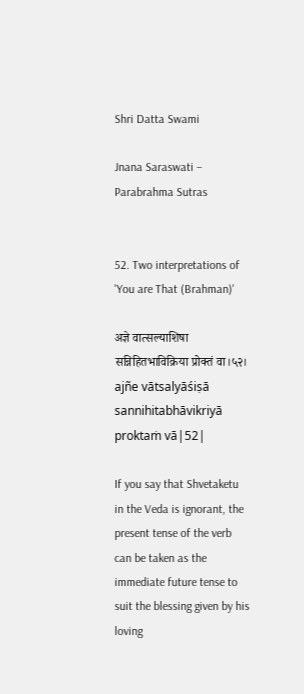Shri Datta Swami

Jnana Saraswati – Parabrahma Sutras


52. Two interpretations of 'You are That (Brahman)'

अज्ञे वात्सल्याशिषा सन्निहितभाविक्रिया प्रोक्तं वा।५२।
ajñe vātsalyāśiṣā sannihitabhāvikriyā proktaṁ vā|52|

If you say that Shvetaketu in the Veda is ignorant, the present tense of the verb can be taken as the immediate future tense to suit the blessing given by his loving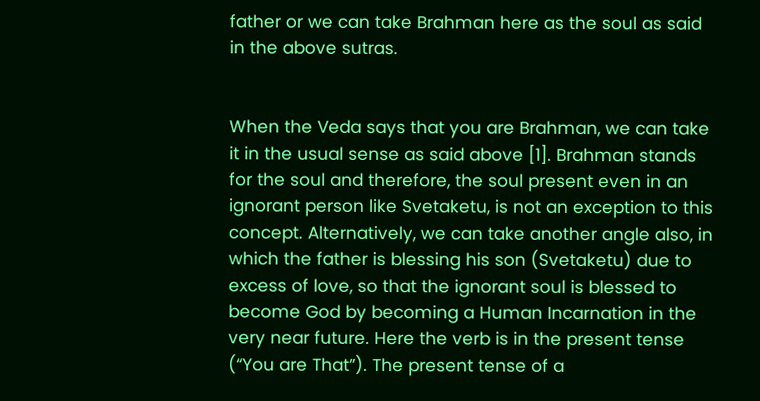father or we can take Brahman here as the soul as said in the above sutras.


When the Veda says that you are Brahman, we can take it in the usual sense as said above [1]. Brahman stands for the soul and therefore, the soul present even in an ignorant person like Svetaketu, is not an exception to this concept. Alternatively, we can take another angle also, in which the father is blessing his son (Svetaketu) due to excess of love, so that the ignorant soul is blessed to become God by becoming a Human Incarnation in the very near future. Here the verb is in the present tense (“You are That”). The present tense of a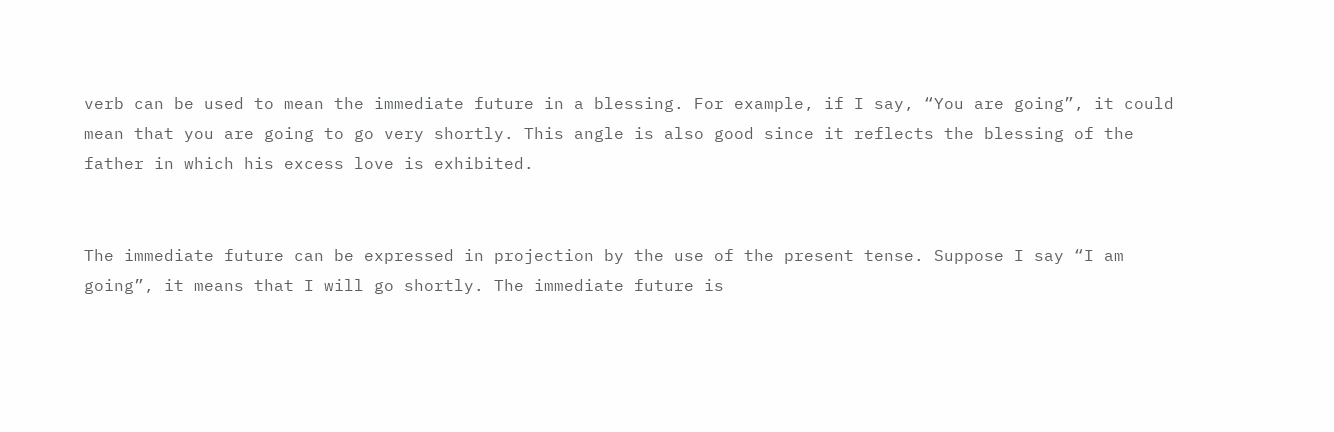verb can be used to mean the immediate future in a blessing. For example, if I say, “You are going”, it could mean that you are going to go very shortly. This angle is also good since it reflects the blessing of the father in which his excess love is exhibited.


The immediate future can be expressed in projection by the use of the present tense. Suppose I say “I am going”, it means that I will go shortly. The immediate future is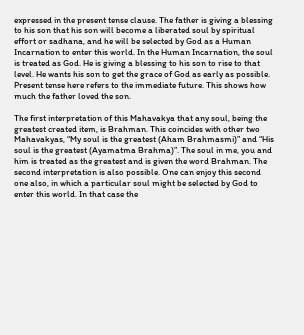expressed in the present tense clause. The father is giving a blessing to his son that his son will become a liberated soul by spiritual effort or sadhana, and he will be selected by God as a Human Incarnation to enter this world. In the Human Incarnation, the soul is treated as God. He is giving a blessing to his son to rise to that level. He wants his son to get the grace of God as early as possible. Present tense here refers to the immediate future. This shows how much the father loved the son.

The first interpretation of this Mahavakya that any soul, being the greatest created item, is Brahman. This coincides with other two Mahavakyas, “My soul is the greatest (Aham Brahmasmi)” and “His soul is the greatest (Ayamatma Brahma)”. The soul in me, you and him is treated as the greatest and is given the word Brahman. The second interpretation is also possible. One can enjoy this second one also, in which a particular soul might be selected by God to enter this world. In that case the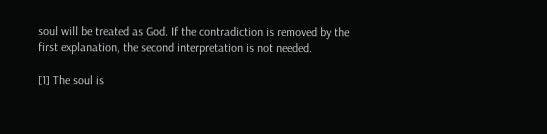soul will be treated as God. If the contradiction is removed by the first explanation, the second interpretation is not needed.

[1] The soul is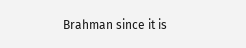Brahman since it is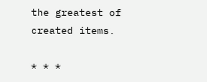the greatest of created items.

* * *